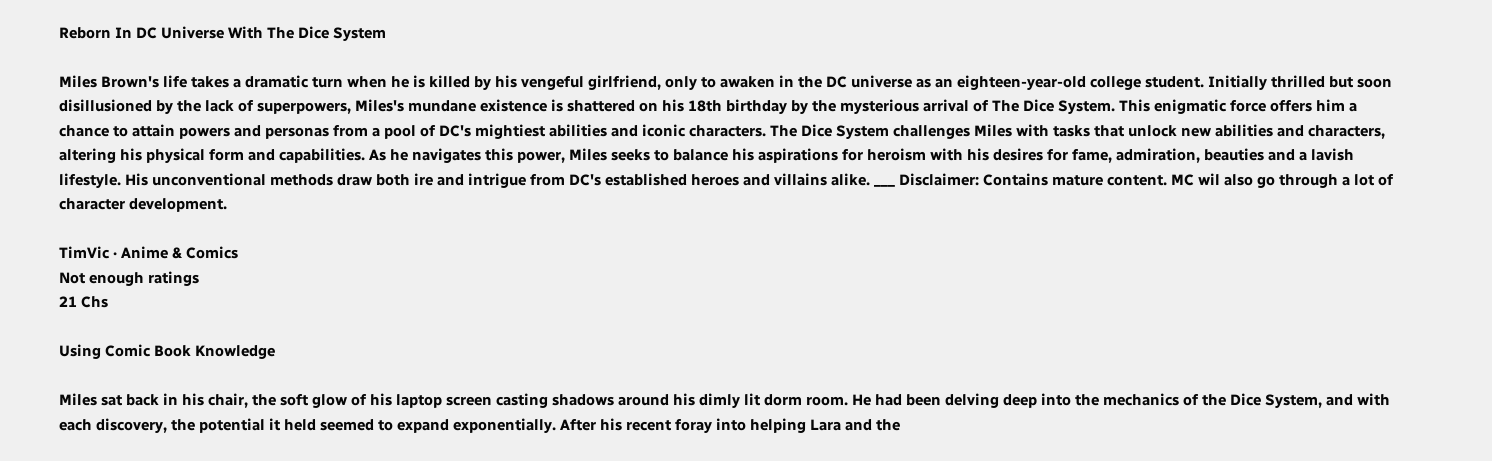Reborn In DC Universe With The Dice System

Miles Brown's life takes a dramatic turn when he is killed by his vengeful girlfriend, only to awaken in the DC universe as an eighteen-year-old college student. Initially thrilled but soon disillusioned by the lack of superpowers, Miles's mundane existence is shattered on his 18th birthday by the mysterious arrival of The Dice System. This enigmatic force offers him a chance to attain powers and personas from a pool of DC's mightiest abilities and iconic characters. The Dice System challenges Miles with tasks that unlock new abilities and characters, altering his physical form and capabilities. As he navigates this power, Miles seeks to balance his aspirations for heroism with his desires for fame, admiration, beauties and a lavish lifestyle. His unconventional methods draw both ire and intrigue from DC's established heroes and villains alike. ___ Disclaimer: Contains mature content. MC wil also go through a lot of character development.

TimVic · Anime & Comics
Not enough ratings
21 Chs

Using Comic Book Knowledge

Miles sat back in his chair, the soft glow of his laptop screen casting shadows around his dimly lit dorm room. He had been delving deep into the mechanics of the Dice System, and with each discovery, the potential it held seemed to expand exponentially. After his recent foray into helping Lara and the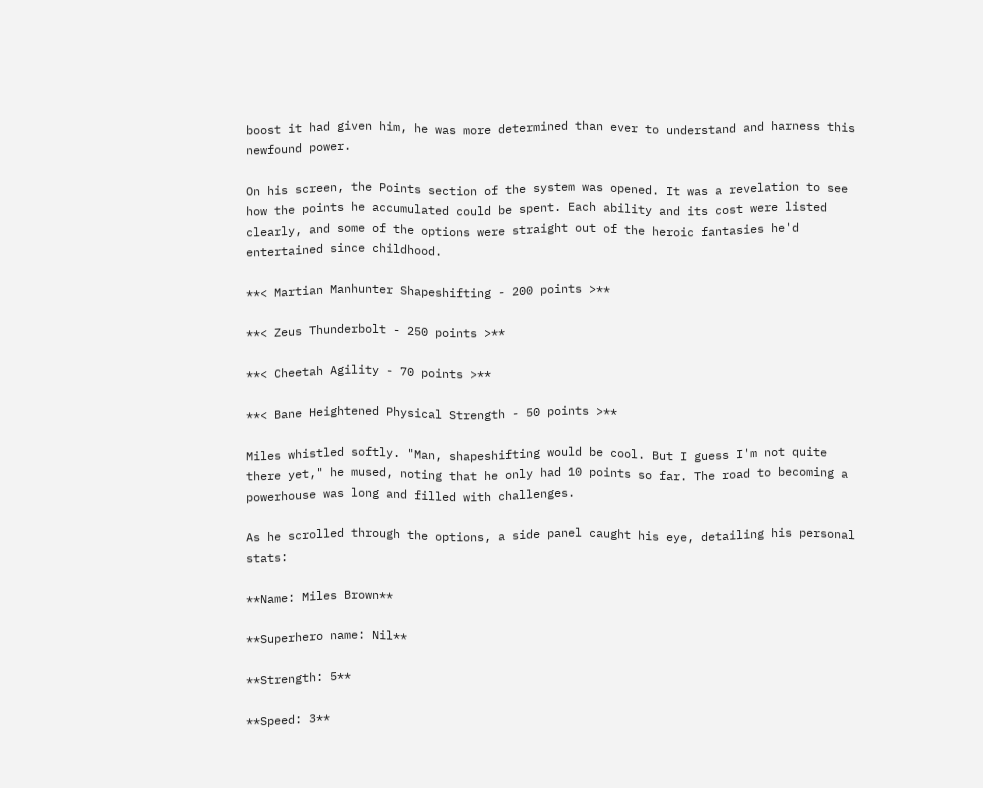boost it had given him, he was more determined than ever to understand and harness this newfound power.

On his screen, the Points section of the system was opened. It was a revelation to see how the points he accumulated could be spent. Each ability and its cost were listed clearly, and some of the options were straight out of the heroic fantasies he'd entertained since childhood.

**< Martian Manhunter Shapeshifting - 200 points >**

**< Zeus Thunderbolt - 250 points >**

**< Cheetah Agility - 70 points >**

**< Bane Heightened Physical Strength - 50 points >**

Miles whistled softly. "Man, shapeshifting would be cool. But I guess I'm not quite there yet," he mused, noting that he only had 10 points so far. The road to becoming a powerhouse was long and filled with challenges.

As he scrolled through the options, a side panel caught his eye, detailing his personal stats:

**Name: Miles Brown**

**Superhero name: Nil**

**Strength: 5**

**Speed: 3**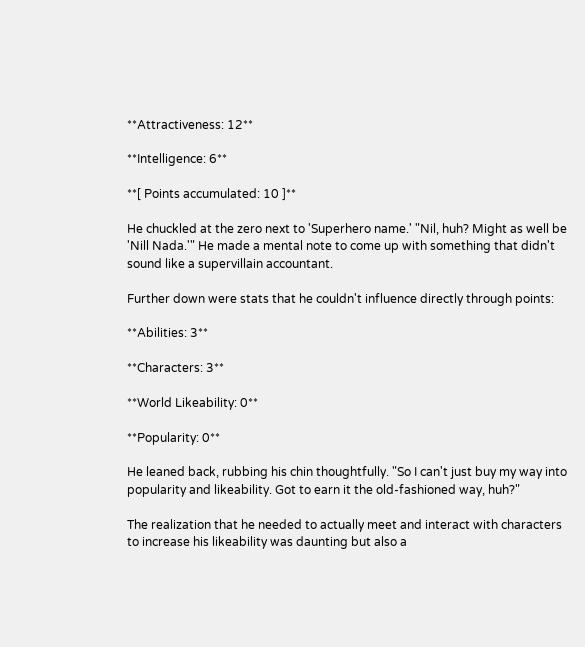**Attractiveness: 12**

**Intelligence: 6**

**[ Points accumulated: 10 ]**

He chuckled at the zero next to 'Superhero name.' "Nil, huh? Might as well be 'Nill Nada.'" He made a mental note to come up with something that didn't sound like a supervillain accountant.

Further down were stats that he couldn't influence directly through points:

**Abilities: 3**

**Characters: 3**

**World Likeability: 0**

**Popularity: 0**

He leaned back, rubbing his chin thoughtfully. "So I can't just buy my way into popularity and likeability. Got to earn it the old-fashioned way, huh?"

The realization that he needed to actually meet and interact with characters to increase his likeability was daunting but also a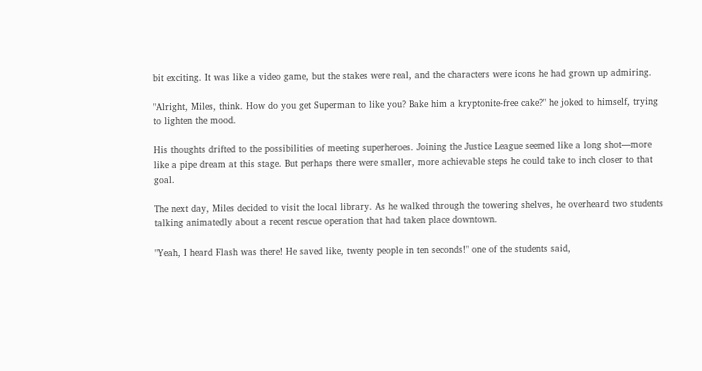bit exciting. It was like a video game, but the stakes were real, and the characters were icons he had grown up admiring.

"Alright, Miles, think. How do you get Superman to like you? Bake him a kryptonite-free cake?" he joked to himself, trying to lighten the mood.

His thoughts drifted to the possibilities of meeting superheroes. Joining the Justice League seemed like a long shot—more like a pipe dream at this stage. But perhaps there were smaller, more achievable steps he could take to inch closer to that goal.

The next day, Miles decided to visit the local library. As he walked through the towering shelves, he overheard two students talking animatedly about a recent rescue operation that had taken place downtown.

"Yeah, I heard Flash was there! He saved like, twenty people in ten seconds!" one of the students said,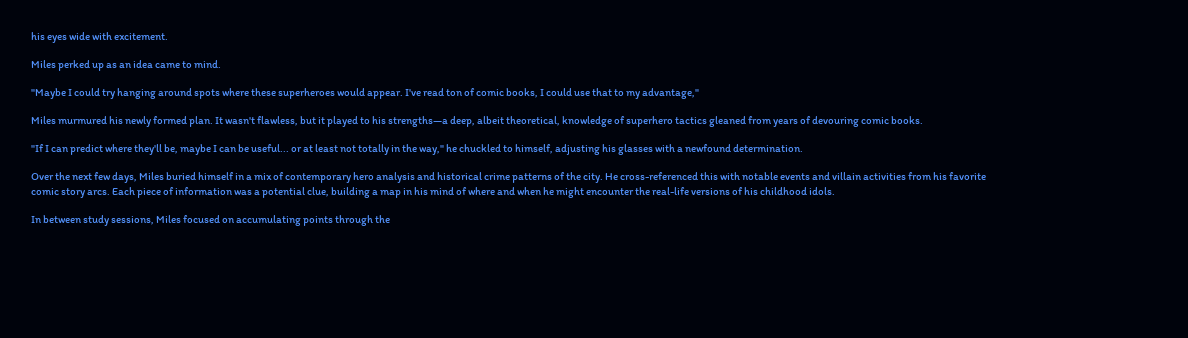his eyes wide with excitement.

Miles perked up as an idea came to mind.

"Maybe I could try hanging around spots where these superheroes would appear. I've read ton of comic books, I could use that to my advantage,"

Miles murmured his newly formed plan. It wasn't flawless, but it played to his strengths—a deep, albeit theoretical, knowledge of superhero tactics gleaned from years of devouring comic books.

"If I can predict where they'll be, maybe I can be useful... or at least not totally in the way," he chuckled to himself, adjusting his glasses with a newfound determination.

Over the next few days, Miles buried himself in a mix of contemporary hero analysis and historical crime patterns of the city. He cross-referenced this with notable events and villain activities from his favorite comic story arcs. Each piece of information was a potential clue, building a map in his mind of where and when he might encounter the real-life versions of his childhood idols.

In between study sessions, Miles focused on accumulating points through the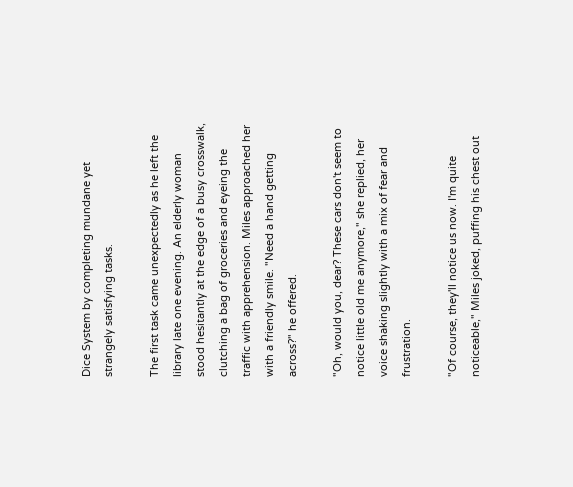Dice System by completing mundane yet strangely satisfying tasks.

The first task came unexpectedly as he left the library late one evening. An elderly woman stood hesitantly at the edge of a busy crosswalk, clutching a bag of groceries and eyeing the traffic with apprehension. Miles approached her with a friendly smile. "Need a hand getting across?" he offered.

"Oh, would you, dear? These cars don't seem to notice little old me anymore," she replied, her voice shaking slightly with a mix of fear and frustration.

"Of course, they'll notice us now. I'm quite noticeable," Miles joked, puffing his chest out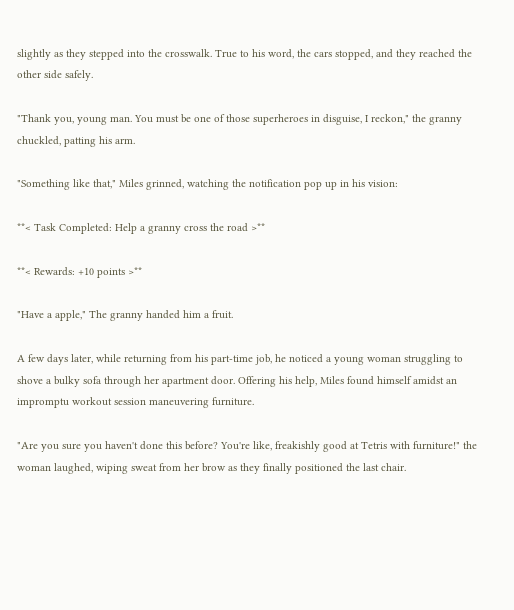slightly as they stepped into the crosswalk. True to his word, the cars stopped, and they reached the other side safely.

"Thank you, young man. You must be one of those superheroes in disguise, I reckon," the granny chuckled, patting his arm.

"Something like that," Miles grinned, watching the notification pop up in his vision:

**< Task Completed: Help a granny cross the road >**

**< Rewards: +10 points >**

"Have a apple," The granny handed him a fruit.

A few days later, while returning from his part-time job, he noticed a young woman struggling to shove a bulky sofa through her apartment door. Offering his help, Miles found himself amidst an impromptu workout session maneuvering furniture.

"Are you sure you haven't done this before? You're like, freakishly good at Tetris with furniture!" the woman laughed, wiping sweat from her brow as they finally positioned the last chair.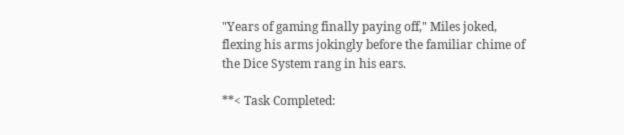"Years of gaming finally paying off," Miles joked, flexing his arms jokingly before the familiar chime of the Dice System rang in his ears.

**< Task Completed: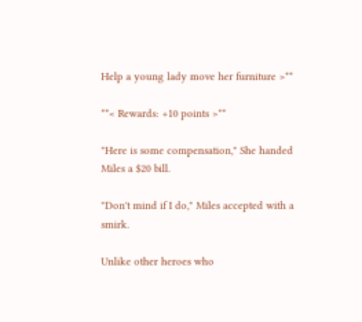Help a young lady move her furniture >**

**< Rewards: +10 points >**

"Here is some compensation," She handed Miles a $20 bill.

"Don't mind if I do," Miles accepted with a smirk.

Unlike other heroes who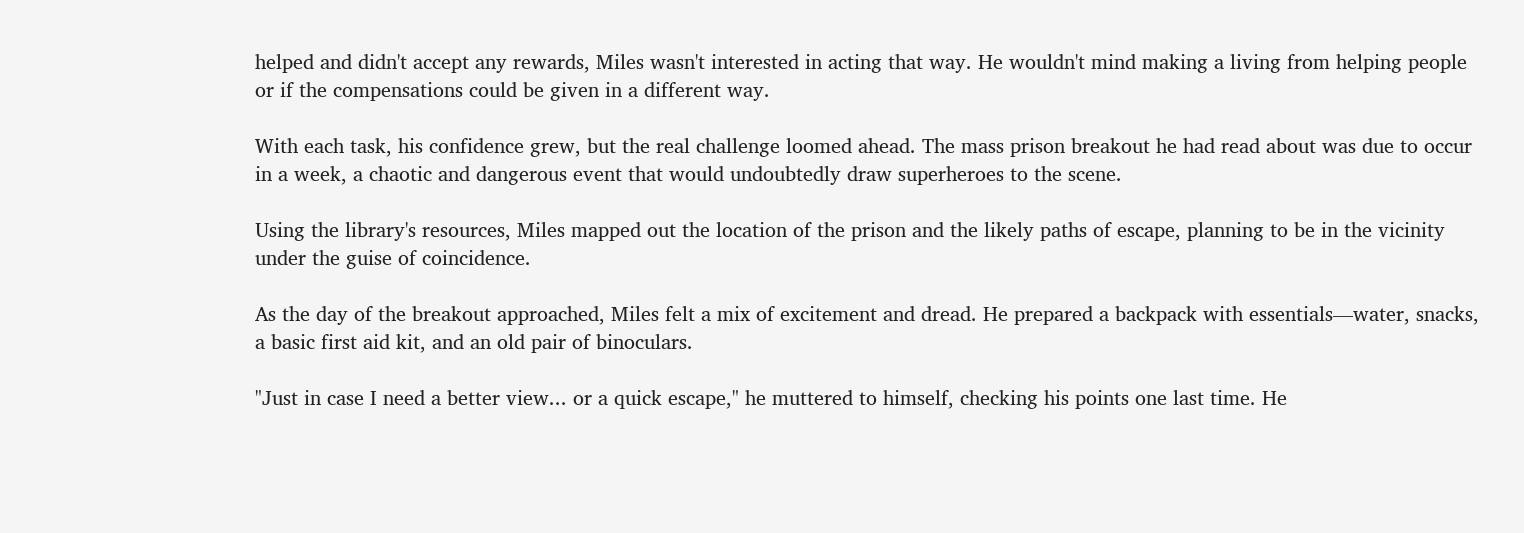helped and didn't accept any rewards, Miles wasn't interested in acting that way. He wouldn't mind making a living from helping people or if the compensations could be given in a different way.

With each task, his confidence grew, but the real challenge loomed ahead. The mass prison breakout he had read about was due to occur in a week, a chaotic and dangerous event that would undoubtedly draw superheroes to the scene.

Using the library's resources, Miles mapped out the location of the prison and the likely paths of escape, planning to be in the vicinity under the guise of coincidence.

As the day of the breakout approached, Miles felt a mix of excitement and dread. He prepared a backpack with essentials—water, snacks, a basic first aid kit, and an old pair of binoculars.

"Just in case I need a better view... or a quick escape," he muttered to himself, checking his points one last time. He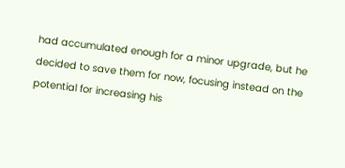had accumulated enough for a minor upgrade, but he decided to save them for now, focusing instead on the potential for increasing his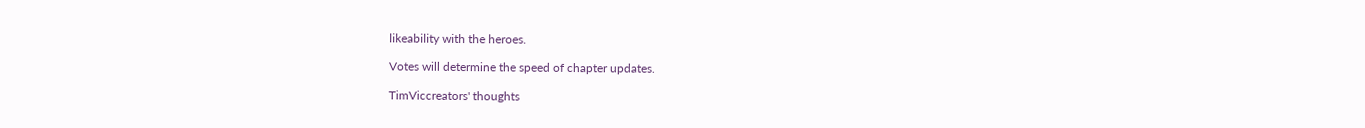likeability with the heroes.

Votes will determine the speed of chapter updates.

TimViccreators' thoughts